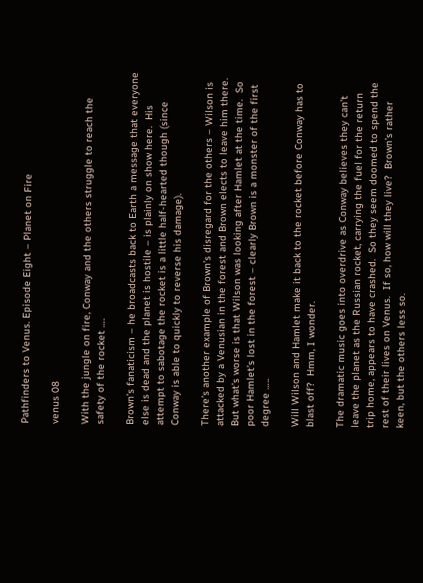Pathfinders to Venus. Episode Eight – Planet on Fire

venus 08

With the jungle on fire, Conway and the others struggle to reach the safety of the rocket ….

Brown’s fanaticism – he broadcasts back to Earth a message that everyone else is dead and the planet is hostile – is plainly on show here.  His attempt to sabotage the rocket is a little half-hearted though (since Conway is able to quickly to reverse his damage).

There’s another example of Brown’s disregard for the others – Wilson is attacked by a Venusian in the forest and Brown elects to leave him there.  But what’s worse is that Wilson was looking after Hamlet at the time.  So poor Hamlet’s lost in the forest – clearly Brown is a monster of the first degree …..

Will Wilson and Hamlet make it back to the rocket before Conway has to blast off?  Hmm, I wonder.

The dramatic music goes into overdrive as Conway believes they can’t leave the planet as the Russian rocket, carrying the fuel for the return trip home, appears to have crashed.  So they seem doomed to spend the rest of their lives on Venus.  If so, how will they live?  Brown’s rather keen, but the others less so.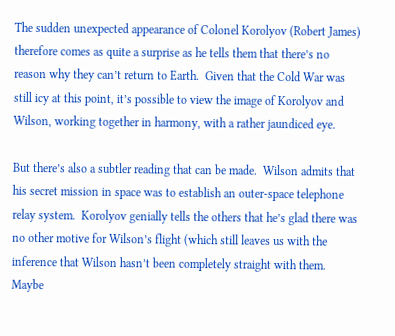The sudden unexpected appearance of Colonel Korolyov (Robert James) therefore comes as quite a surprise as he tells them that there’s no reason why they can’t return to Earth.  Given that the Cold War was still icy at this point, it’s possible to view the image of Korolyov and Wilson, working together in harmony, with a rather jaundiced eye.

But there’s also a subtler reading that can be made.  Wilson admits that his secret mission in space was to establish an outer-space telephone relay system.  Korolyov genially tells the others that he’s glad there was no other motive for Wilson’s flight (which still leaves us with the inference that Wilson hasn’t been completely straight with them.  Maybe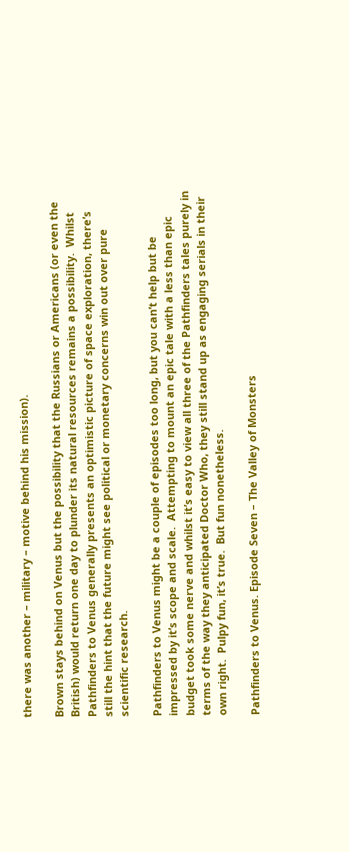there was another – military – motive behind his mission).

Brown stays behind on Venus but the possibility that the Russians or Americans (or even the British) would return one day to plunder its natural resources remains a possibility.  Whilst Pathfinders to Venus generally presents an optimistic picture of space exploration, there’s still the hint that the future might see political or monetary concerns win out over pure scientific research.

Pathfinders to Venus might be a couple of episodes too long, but you can’t help but be impressed by it’s scope and scale.  Attempting to mount an epic tale with a less than epic budget took some nerve and whilst it’s easy to view all three of the Pathfinders tales purely in terms of the way they anticipated Doctor Who, they still stand up as engaging serials in their own right.  Pulpy fun, it’s true.  But fun nonetheless.

Pathfinders to Venus. Episode Seven – The Valley of Monsters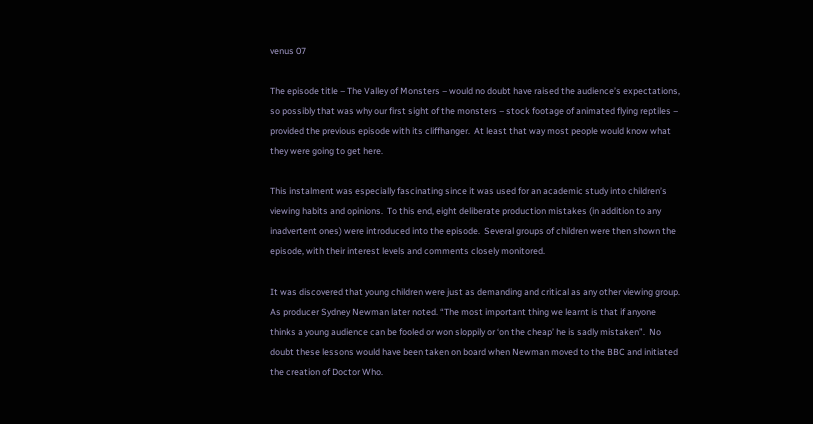venus 07

The episode title – The Valley of Monsters – would no doubt have raised the audience’s expectations, so possibly that was why our first sight of the monsters – stock footage of animated flying reptiles – provided the previous episode with its cliffhanger.  At least that way most people would know what they were going to get here.

This instalment was especially fascinating since it was used for an academic study into children’s viewing habits and opinions.  To this end, eight deliberate production mistakes (in addition to any inadvertent ones) were introduced into the episode.  Several groups of children were then shown the episode, with their interest levels and comments closely monitored.

It was discovered that young children were just as demanding and critical as any other viewing group.  As producer Sydney Newman later noted. “The most important thing we learnt is that if anyone thinks a young audience can be fooled or won sloppily or ‘on the cheap’ he is sadly mistaken”.  No doubt these lessons would have been taken on board when Newman moved to the BBC and initiated the creation of Doctor Who.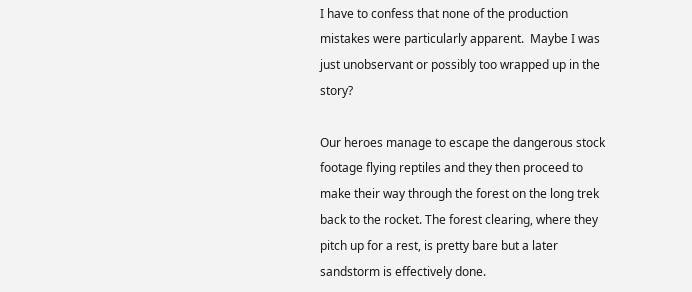I have to confess that none of the production mistakes were particularly apparent.  Maybe I was just unobservant or possibly too wrapped up in the story?

Our heroes manage to escape the dangerous stock footage flying reptiles and they then proceed to make their way through the forest on the long trek back to the rocket. The forest clearing, where they pitch up for a rest, is pretty bare but a later sandstorm is effectively done.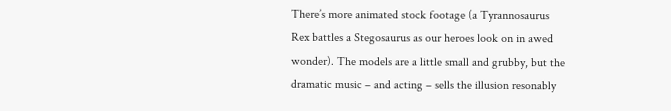There’s more animated stock footage (a Tyrannosaurus Rex battles a Stegosaurus as our heroes look on in awed wonder). The models are a little small and grubby, but the dramatic music – and acting – sells the illusion resonably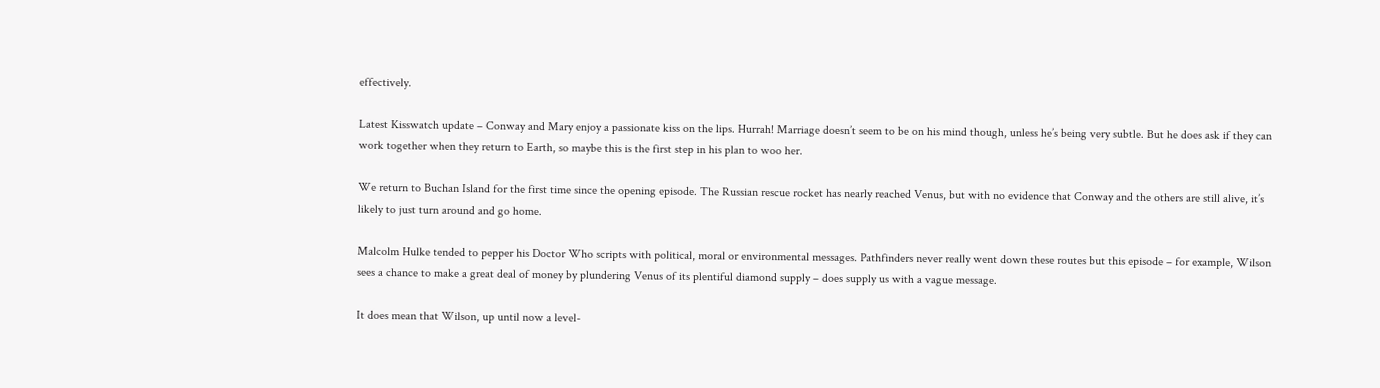effectively.

Latest Kisswatch update – Conway and Mary enjoy a passionate kiss on the lips. Hurrah! Marriage doesn’t seem to be on his mind though, unless he’s being very subtle. But he does ask if they can work together when they return to Earth, so maybe this is the first step in his plan to woo her.

We return to Buchan Island for the first time since the opening episode. The Russian rescue rocket has nearly reached Venus, but with no evidence that Conway and the others are still alive, it’s likely to just turn around and go home.

Malcolm Hulke tended to pepper his Doctor Who scripts with political, moral or environmental messages. Pathfinders never really went down these routes but this episode – for example, Wilson sees a chance to make a great deal of money by plundering Venus of its plentiful diamond supply – does supply us with a vague message.

It does mean that Wilson, up until now a level-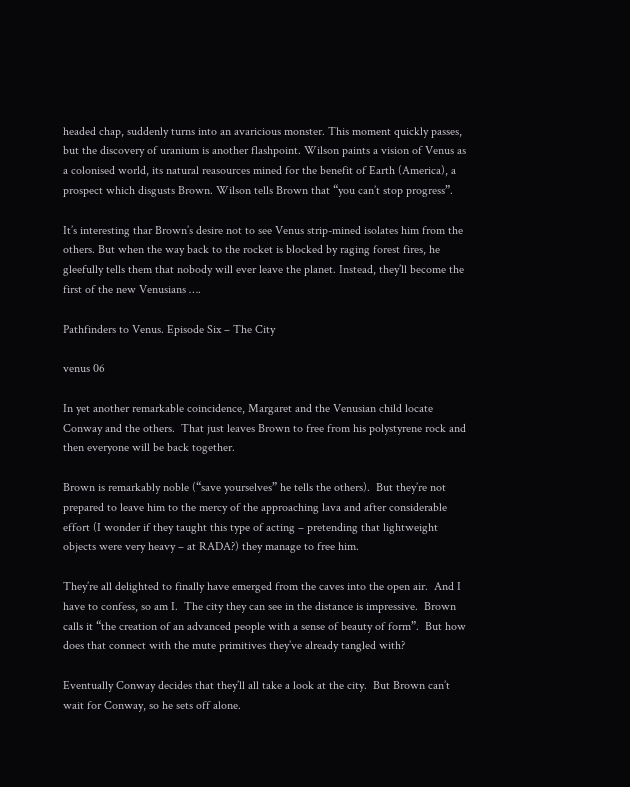headed chap, suddenly turns into an avaricious monster. This moment quickly passes, but the discovery of uranium is another flashpoint. Wilson paints a vision of Venus as a colonised world, its natural reasources mined for the benefit of Earth (America), a prospect which disgusts Brown. Wilson tells Brown that “you can’t stop progress”.

It’s interesting thar Brown’s desire not to see Venus strip-mined isolates him from the others. But when the way back to the rocket is blocked by raging forest fires, he gleefully tells them that nobody will ever leave the planet. Instead, they’ll become the first of the new Venusians ….

Pathfinders to Venus. Episode Six – The City

venus 06

In yet another remarkable coincidence, Margaret and the Venusian child locate Conway and the others.  That just leaves Brown to free from his polystyrene rock and then everyone will be back together.

Brown is remarkably noble (“save yourselves” he tells the others).  But they’re not prepared to leave him to the mercy of the approaching lava and after considerable effort (I wonder if they taught this type of acting – pretending that lightweight objects were very heavy – at RADA?) they manage to free him.

They’re all delighted to finally have emerged from the caves into the open air.  And I have to confess, so am I.  The city they can see in the distance is impressive.  Brown calls it “the creation of an advanced people with a sense of beauty of form”.  But how does that connect with the mute primitives they’ve already tangled with?

Eventually Conway decides that they’ll all take a look at the city.  But Brown can’t wait for Conway, so he sets off alone.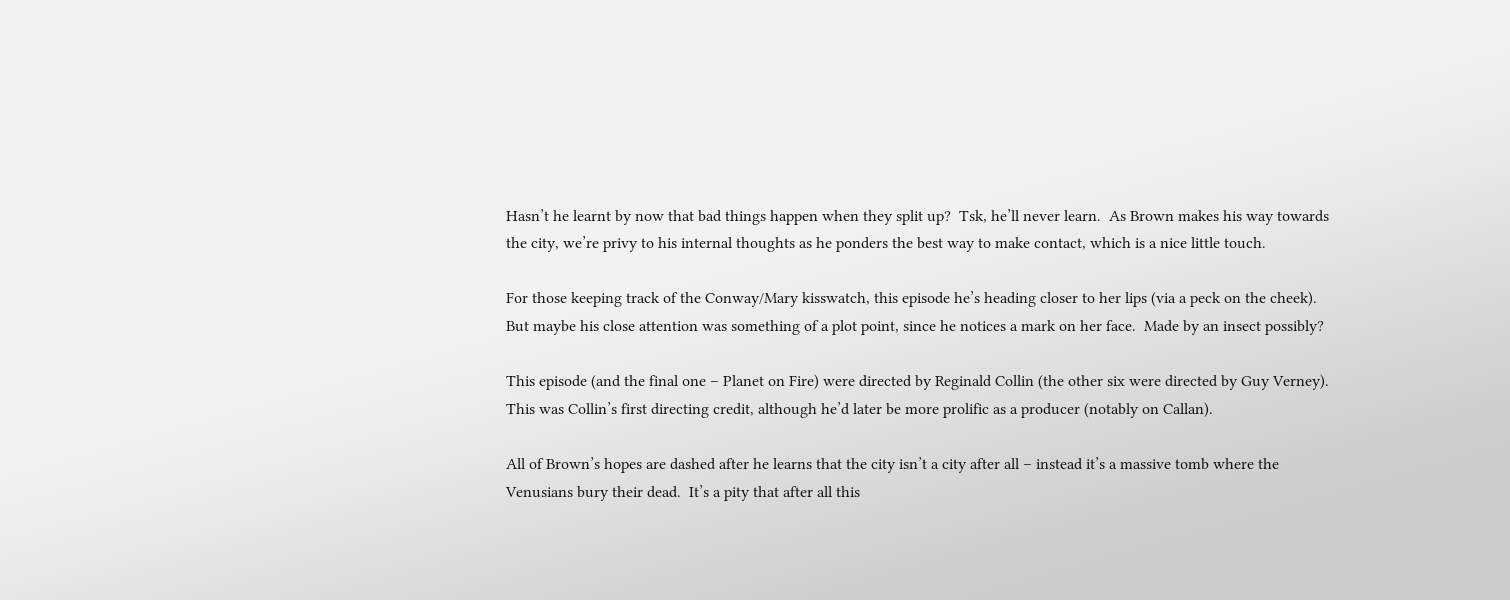Hasn’t he learnt by now that bad things happen when they split up?  Tsk, he’ll never learn.  As Brown makes his way towards the city, we’re privy to his internal thoughts as he ponders the best way to make contact, which is a nice little touch.

For those keeping track of the Conway/Mary kisswatch, this episode he’s heading closer to her lips (via a peck on the cheek).  But maybe his close attention was something of a plot point, since he notices a mark on her face.  Made by an insect possibly?

This episode (and the final one – Planet on Fire) were directed by Reginald Collin (the other six were directed by Guy Verney).  This was Collin’s first directing credit, although he’d later be more prolific as a producer (notably on Callan).

All of Brown’s hopes are dashed after he learns that the city isn’t a city after all – instead it’s a massive tomb where the Venusians bury their dead.  It’s a pity that after all this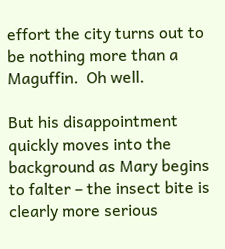effort the city turns out to be nothing more than a Maguffin.  Oh well.

But his disappointment quickly moves into the background as Mary begins to falter – the insect bite is clearly more serious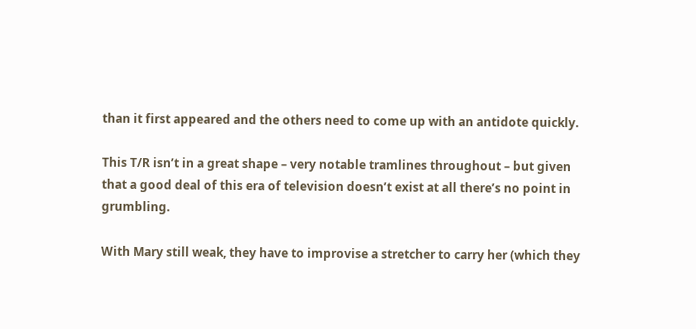than it first appeared and the others need to come up with an antidote quickly.

This T/R isn’t in a great shape – very notable tramlines throughout – but given that a good deal of this era of television doesn’t exist at all there’s no point in grumbling.

With Mary still weak, they have to improvise a stretcher to carry her (which they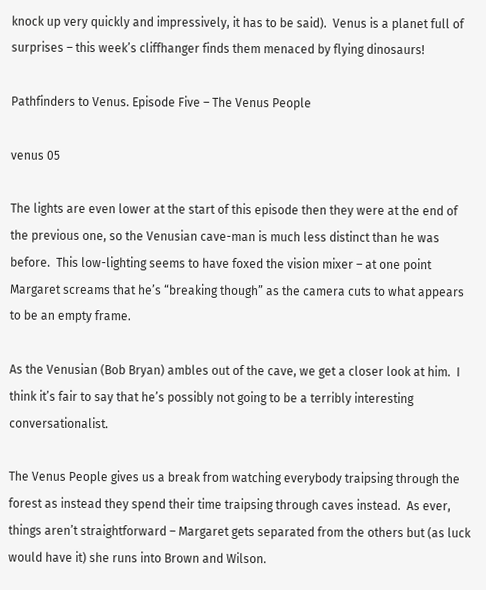knock up very quickly and impressively, it has to be said).  Venus is a planet full of surprises – this week’s cliffhanger finds them menaced by flying dinosaurs!

Pathfinders to Venus. Episode Five – The Venus People

venus 05

The lights are even lower at the start of this episode then they were at the end of the previous one, so the Venusian cave-man is much less distinct than he was before.  This low-lighting seems to have foxed the vision mixer – at one point Margaret screams that he’s “breaking though” as the camera cuts to what appears to be an empty frame.

As the Venusian (Bob Bryan) ambles out of the cave, we get a closer look at him.  I think it’s fair to say that he’s possibly not going to be a terribly interesting conversationalist.

The Venus People gives us a break from watching everybody traipsing through the forest as instead they spend their time traipsing through caves instead.  As ever, things aren’t straightforward – Margaret gets separated from the others but (as luck would have it) she runs into Brown and Wilson.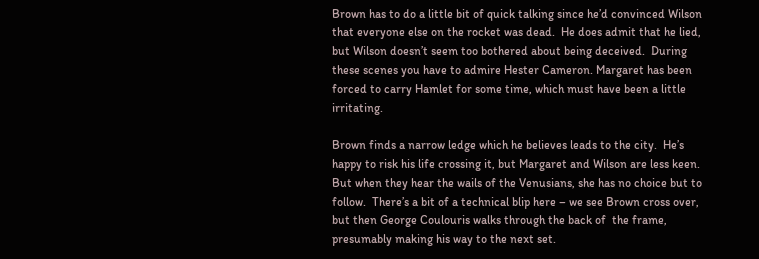Brown has to do a little bit of quick talking since he’d convinced Wilson that everyone else on the rocket was dead.  He does admit that he lied, but Wilson doesn’t seem too bothered about being deceived.  During these scenes you have to admire Hester Cameron. Margaret has been forced to carry Hamlet for some time, which must have been a little irritating.

Brown finds a narrow ledge which he believes leads to the city.  He’s happy to risk his life crossing it, but Margaret and Wilson are less keen.  But when they hear the wails of the Venusians, she has no choice but to follow.  There’s a bit of a technical blip here – we see Brown cross over, but then George Coulouris walks through the back of  the frame, presumably making his way to the next set.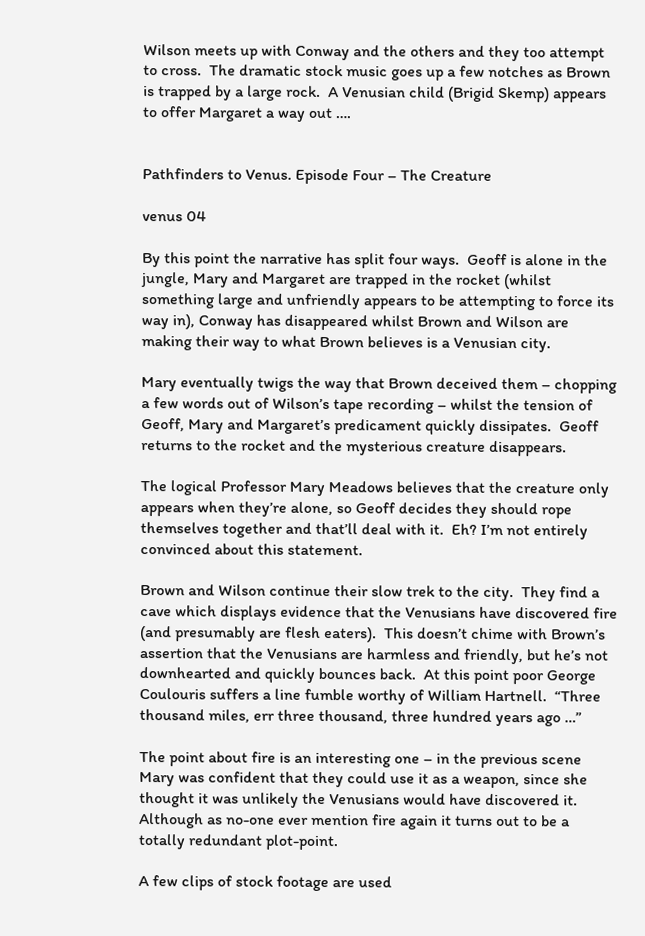Wilson meets up with Conway and the others and they too attempt to cross.  The dramatic stock music goes up a few notches as Brown is trapped by a large rock.  A Venusian child (Brigid Skemp) appears to offer Margaret a way out ….


Pathfinders to Venus. Episode Four – The Creature

venus 04

By this point the narrative has split four ways.  Geoff is alone in the jungle, Mary and Margaret are trapped in the rocket (whilst something large and unfriendly appears to be attempting to force its way in), Conway has disappeared whilst Brown and Wilson are making their way to what Brown believes is a Venusian city.

Mary eventually twigs the way that Brown deceived them – chopping a few words out of Wilson’s tape recording – whilst the tension of Geoff, Mary and Margaret’s predicament quickly dissipates.  Geoff returns to the rocket and the mysterious creature disappears.

The logical Professor Mary Meadows believes that the creature only appears when they’re alone, so Geoff decides they should rope themselves together and that’ll deal with it.  Eh? I’m not entirely convinced about this statement.

Brown and Wilson continue their slow trek to the city.  They find a cave which displays evidence that the Venusians have discovered fire (and presumably are flesh eaters).  This doesn’t chime with Brown’s assertion that the Venusians are harmless and friendly, but he’s not downhearted and quickly bounces back.  At this point poor George Coulouris suffers a line fumble worthy of William Hartnell.  “Three thousand miles, err three thousand, three hundred years ago …”

The point about fire is an interesting one – in the previous scene Mary was confident that they could use it as a weapon, since she thought it was unlikely the Venusians would have discovered it. Although as no-one ever mention fire again it turns out to be a totally redundant plot-point.

A few clips of stock footage are used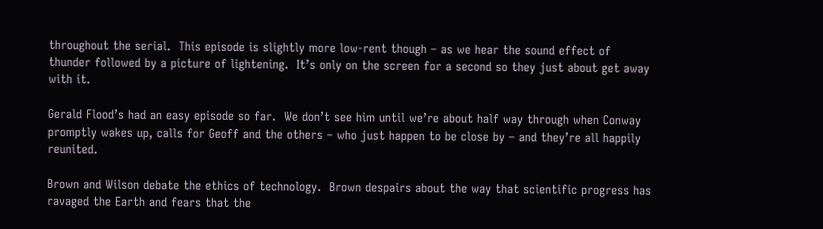throughout the serial.  This episode is slightly more low-rent though – as we hear the sound effect of thunder followed by a picture of lightening.  It’s only on the screen for a second so they just about get away with it.

Gerald Flood’s had an easy episode so far.  We don’t see him until we’re about half way through when Conway promptly wakes up, calls for Geoff and the others – who just happen to be close by – and they’re all happily reunited.

Brown and Wilson debate the ethics of technology.  Brown despairs about the way that scientific progress has ravaged the Earth and fears that the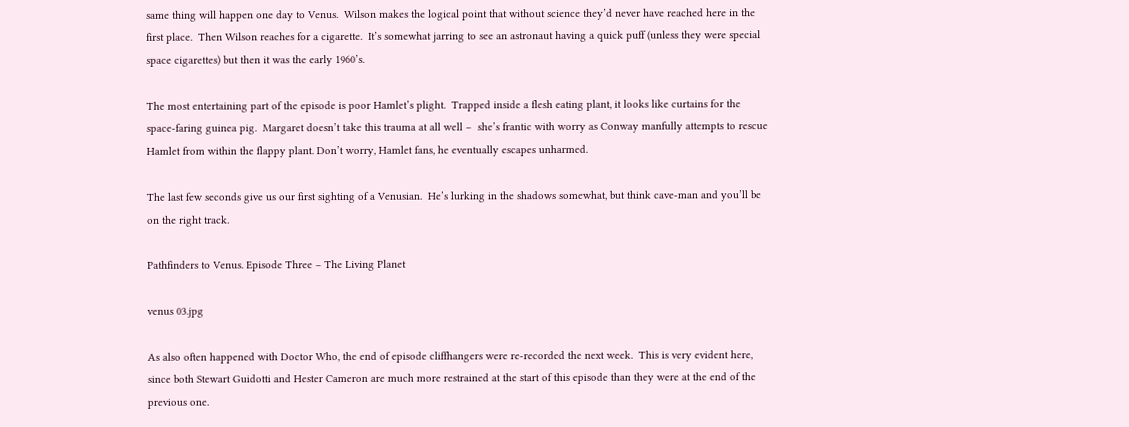same thing will happen one day to Venus.  Wilson makes the logical point that without science they’d never have reached here in the first place.  Then Wilson reaches for a cigarette.  It’s somewhat jarring to see an astronaut having a quick puff (unless they were special space cigarettes) but then it was the early 1960’s.

The most entertaining part of the episode is poor Hamlet’s plight.  Trapped inside a flesh eating plant, it looks like curtains for the space-faring guinea pig.  Margaret doesn’t take this trauma at all well –  she’s frantic with worry as Conway manfully attempts to rescue Hamlet from within the flappy plant. Don’t worry, Hamlet fans, he eventually escapes unharmed.

The last few seconds give us our first sighting of a Venusian.  He’s lurking in the shadows somewhat, but think cave-man and you’ll be on the right track.

Pathfinders to Venus. Episode Three – The Living Planet

venus 03.jpg

As also often happened with Doctor Who, the end of episode cliffhangers were re-recorded the next week.  This is very evident here, since both Stewart Guidotti and Hester Cameron are much more restrained at the start of this episode than they were at the end of the previous one.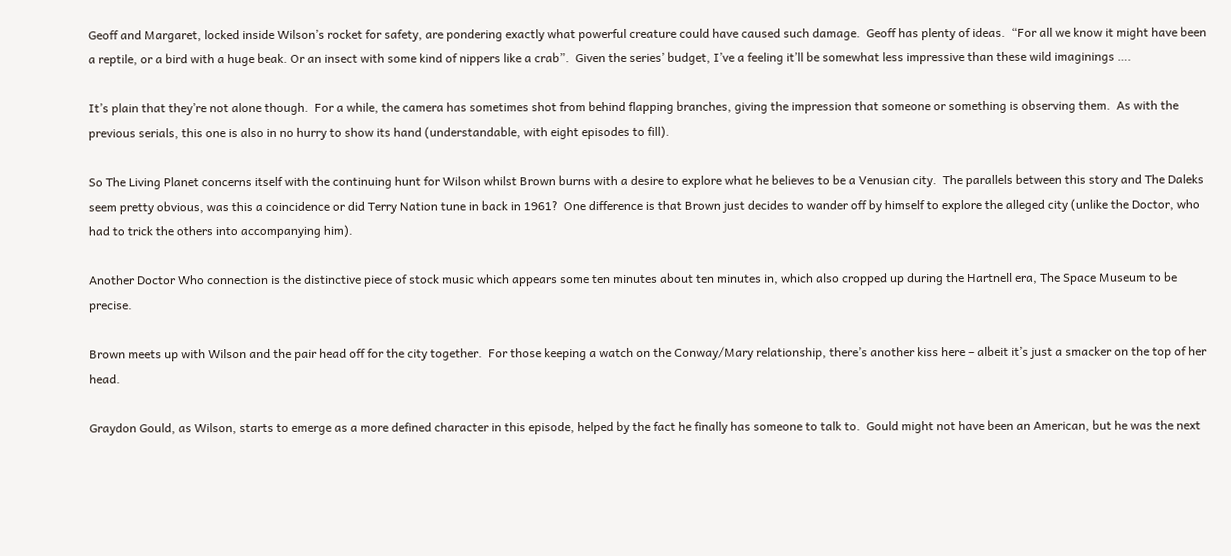Geoff and Margaret, locked inside Wilson’s rocket for safety, are pondering exactly what powerful creature could have caused such damage.  Geoff has plenty of ideas.  “For all we know it might have been a reptile, or a bird with a huge beak. Or an insect with some kind of nippers like a crab”.  Given the series’ budget, I’ve a feeling it’ll be somewhat less impressive than these wild imaginings ….

It’s plain that they’re not alone though.  For a while, the camera has sometimes shot from behind flapping branches, giving the impression that someone or something is observing them.  As with the previous serials, this one is also in no hurry to show its hand (understandable, with eight episodes to fill).

So The Living Planet concerns itself with the continuing hunt for Wilson whilst Brown burns with a desire to explore what he believes to be a Venusian city.  The parallels between this story and The Daleks seem pretty obvious, was this a coincidence or did Terry Nation tune in back in 1961?  One difference is that Brown just decides to wander off by himself to explore the alleged city (unlike the Doctor, who had to trick the others into accompanying him).

Another Doctor Who connection is the distinctive piece of stock music which appears some ten minutes about ten minutes in, which also cropped up during the Hartnell era, The Space Museum to be precise.

Brown meets up with Wilson and the pair head off for the city together.  For those keeping a watch on the Conway/Mary relationship, there’s another kiss here – albeit it’s just a smacker on the top of her head.

Graydon Gould, as Wilson, starts to emerge as a more defined character in this episode, helped by the fact he finally has someone to talk to.  Gould might not have been an American, but he was the next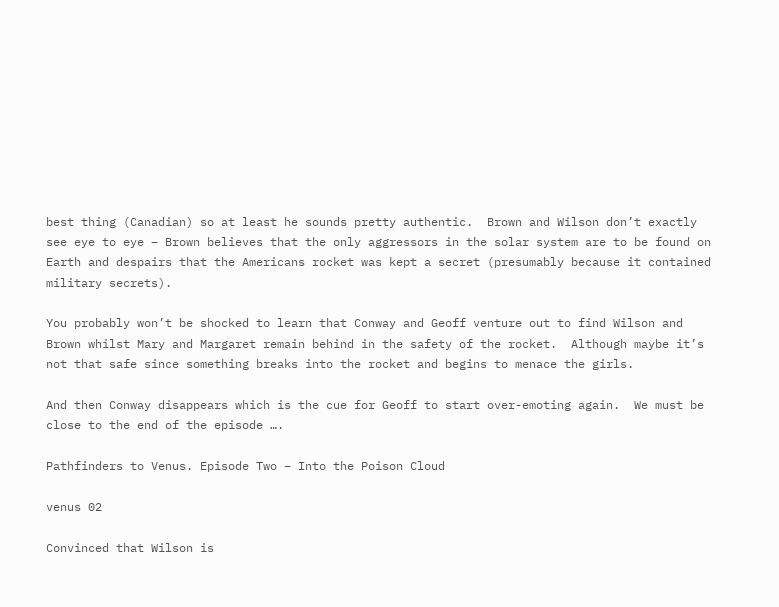best thing (Canadian) so at least he sounds pretty authentic.  Brown and Wilson don’t exactly see eye to eye – Brown believes that the only aggressors in the solar system are to be found on Earth and despairs that the Americans rocket was kept a secret (presumably because it contained military secrets).

You probably won’t be shocked to learn that Conway and Geoff venture out to find Wilson and Brown whilst Mary and Margaret remain behind in the safety of the rocket.  Although maybe it’s not that safe since something breaks into the rocket and begins to menace the girls.

And then Conway disappears which is the cue for Geoff to start over-emoting again.  We must be close to the end of the episode ….

Pathfinders to Venus. Episode Two – Into the Poison Cloud

venus 02

Convinced that Wilson is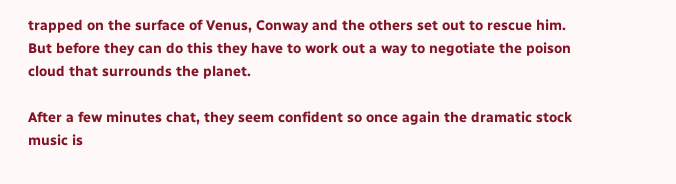trapped on the surface of Venus, Conway and the others set out to rescue him.  But before they can do this they have to work out a way to negotiate the poison cloud that surrounds the planet.

After a few minutes chat, they seem confident so once again the dramatic stock music is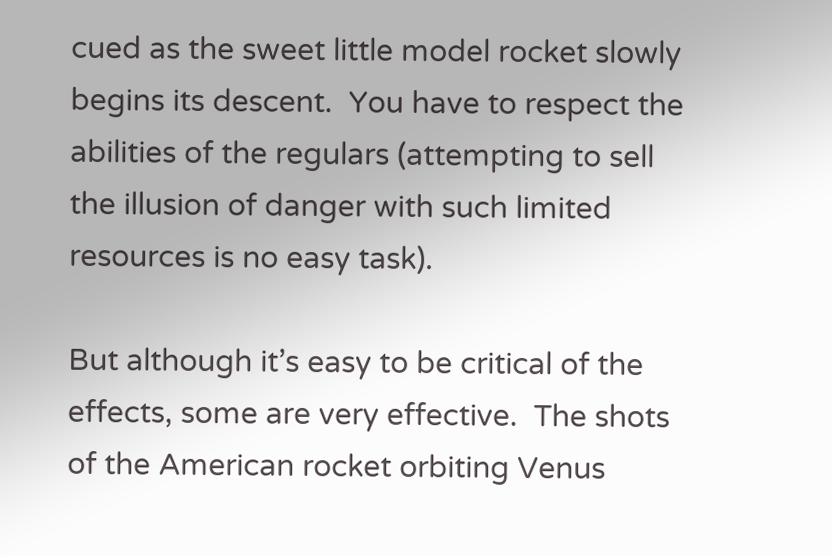cued as the sweet little model rocket slowly begins its descent.  You have to respect the abilities of the regulars (attempting to sell the illusion of danger with such limited resources is no easy task).

But although it’s easy to be critical of the effects, some are very effective.  The shots of the American rocket orbiting Venus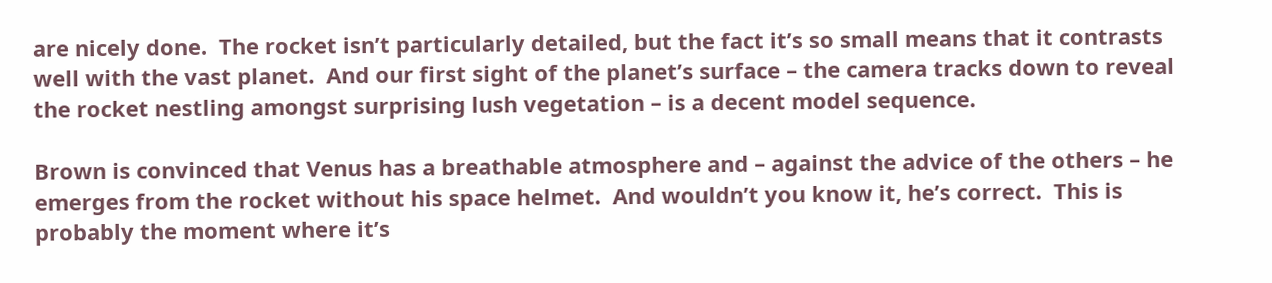are nicely done.  The rocket isn’t particularly detailed, but the fact it’s so small means that it contrasts well with the vast planet.  And our first sight of the planet’s surface – the camera tracks down to reveal the rocket nestling amongst surprising lush vegetation – is a decent model sequence.

Brown is convinced that Venus has a breathable atmosphere and – against the advice of the others – he emerges from the rocket without his space helmet.  And wouldn’t you know it, he’s correct.  This is probably the moment where it’s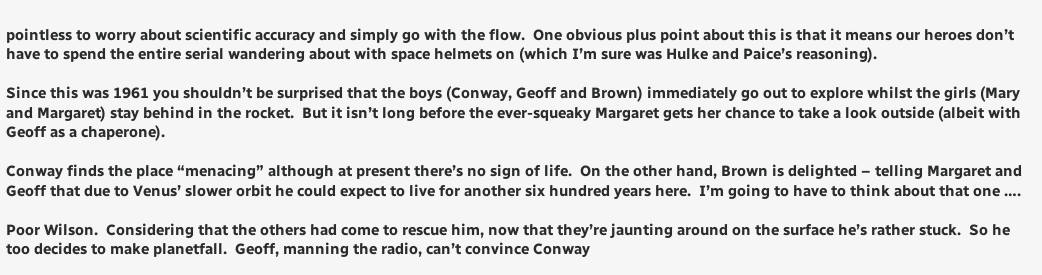pointless to worry about scientific accuracy and simply go with the flow.  One obvious plus point about this is that it means our heroes don’t have to spend the entire serial wandering about with space helmets on (which I’m sure was Hulke and Paice’s reasoning).

Since this was 1961 you shouldn’t be surprised that the boys (Conway, Geoff and Brown) immediately go out to explore whilst the girls (Mary and Margaret) stay behind in the rocket.  But it isn’t long before the ever-squeaky Margaret gets her chance to take a look outside (albeit with Geoff as a chaperone).

Conway finds the place “menacing” although at present there’s no sign of life.  On the other hand, Brown is delighted – telling Margaret and Geoff that due to Venus’ slower orbit he could expect to live for another six hundred years here.  I’m going to have to think about that one ….

Poor Wilson.  Considering that the others had come to rescue him, now that they’re jaunting around on the surface he’s rather stuck.  So he too decides to make planetfall.  Geoff, manning the radio, can’t convince Conway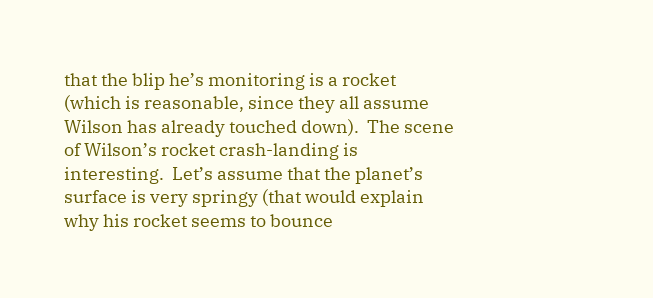that the blip he’s monitoring is a rocket (which is reasonable, since they all assume Wilson has already touched down).  The scene of Wilson’s rocket crash-landing is interesting.  Let’s assume that the planet’s surface is very springy (that would explain why his rocket seems to bounce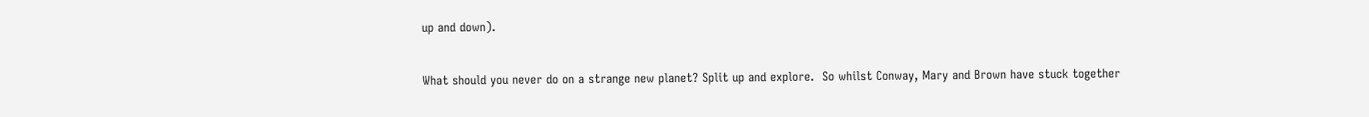up and down).

What should you never do on a strange new planet? Split up and explore.  So whilst Conway, Mary and Brown have stuck together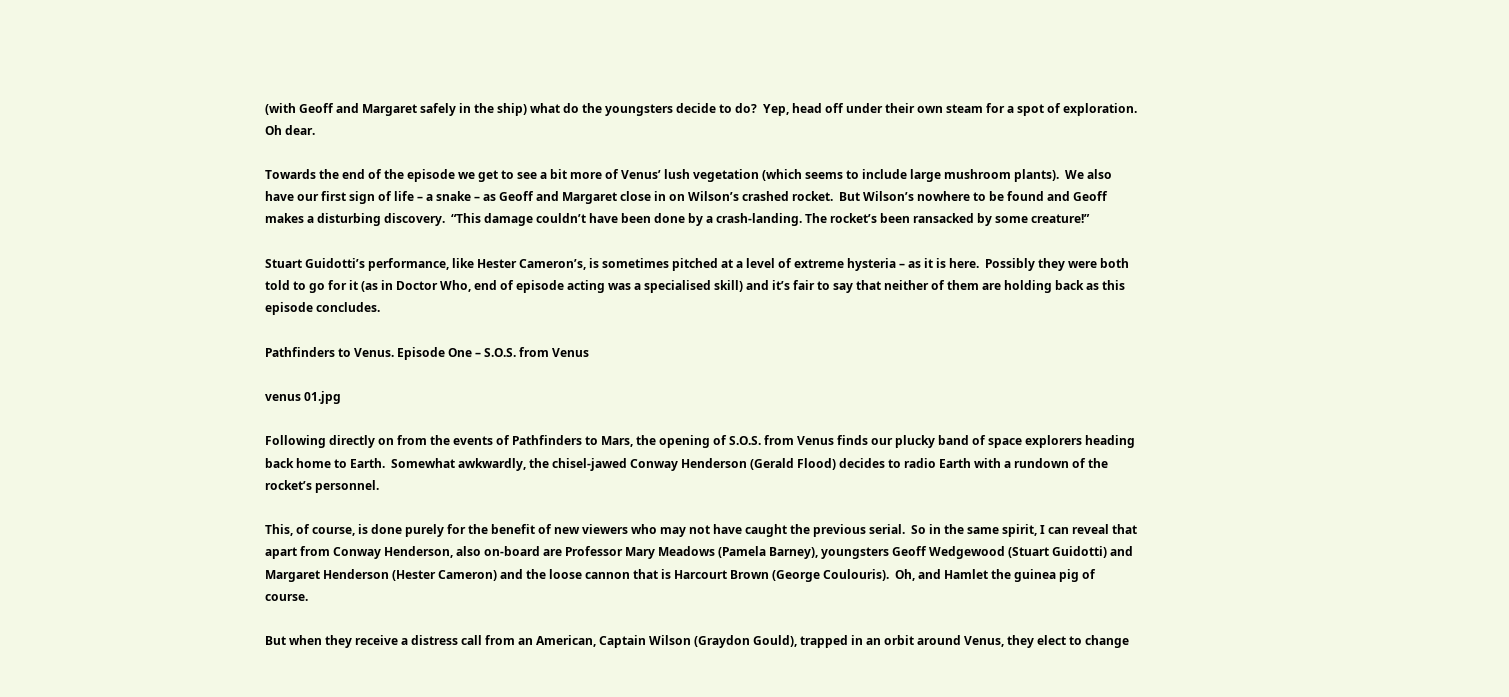(with Geoff and Margaret safely in the ship) what do the youngsters decide to do?  Yep, head off under their own steam for a spot of exploration.  Oh dear.

Towards the end of the episode we get to see a bit more of Venus’ lush vegetation (which seems to include large mushroom plants).  We also have our first sign of life – a snake – as Geoff and Margaret close in on Wilson’s crashed rocket.  But Wilson’s nowhere to be found and Geoff makes a disturbing discovery.  “This damage couldn’t have been done by a crash-landing. The rocket’s been ransacked by some creature!”

Stuart Guidotti’s performance, like Hester Cameron’s, is sometimes pitched at a level of extreme hysteria – as it is here.  Possibly they were both told to go for it (as in Doctor Who, end of episode acting was a specialised skill) and it’s fair to say that neither of them are holding back as this episode concludes.

Pathfinders to Venus. Episode One – S.O.S. from Venus

venus 01.jpg

Following directly on from the events of Pathfinders to Mars, the opening of S.O.S. from Venus finds our plucky band of space explorers heading back home to Earth.  Somewhat awkwardly, the chisel-jawed Conway Henderson (Gerald Flood) decides to radio Earth with a rundown of the rocket’s personnel.

This, of course, is done purely for the benefit of new viewers who may not have caught the previous serial.  So in the same spirit, I can reveal that apart from Conway Henderson, also on-board are Professor Mary Meadows (Pamela Barney), youngsters Geoff Wedgewood (Stuart Guidotti) and Margaret Henderson (Hester Cameron) and the loose cannon that is Harcourt Brown (George Coulouris).  Oh, and Hamlet the guinea pig of course.

But when they receive a distress call from an American, Captain Wilson (Graydon Gould), trapped in an orbit around Venus, they elect to change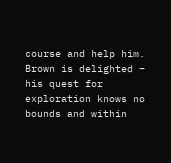course and help him.  Brown is delighted – his quest for exploration knows no bounds and within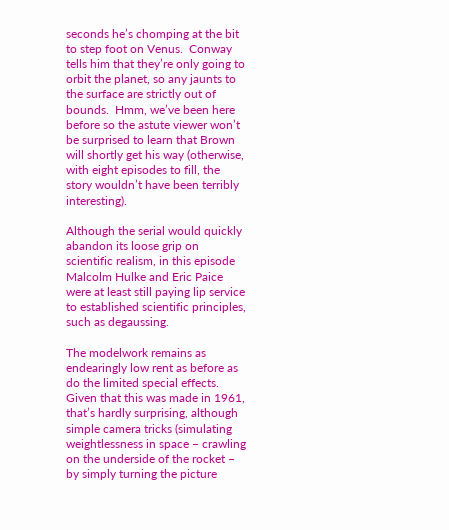seconds he’s chomping at the bit to step foot on Venus.  Conway tells him that they’re only going to orbit the planet, so any jaunts to the surface are strictly out of bounds.  Hmm, we’ve been here before so the astute viewer won’t be surprised to learn that Brown will shortly get his way (otherwise, with eight episodes to fill, the story wouldn’t have been terribly interesting).

Although the serial would quickly abandon its loose grip on scientific realism, in this episode Malcolm Hulke and Eric Paice were at least still paying lip service to established scientific principles, such as degaussing.

The modelwork remains as endearingly low rent as before as do the limited special effects.  Given that this was made in 1961, that’s hardly surprising, although simple camera tricks (simulating weightlessness in space – crawling on the underside of the rocket – by simply turning the picture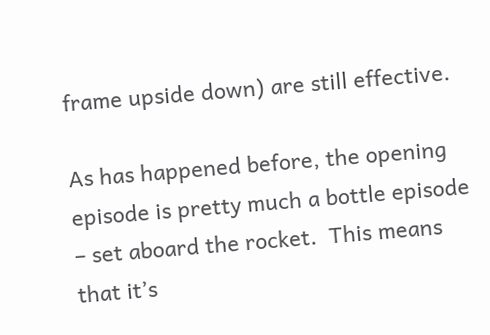frame upside down) are still effective.

As has happened before, the opening episode is pretty much a bottle episode – set aboard the rocket.  This means that it’s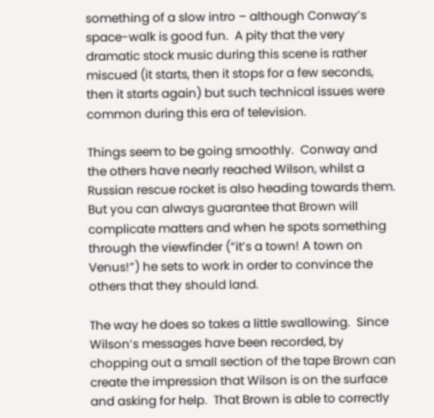something of a slow intro – although Conway’s space-walk is good fun.  A pity that the very dramatic stock music during this scene is rather miscued (it starts, then it stops for a few seconds, then it starts again) but such technical issues were common during this era of television.

Things seem to be going smoothly.  Conway and the others have nearly reached Wilson, whilst a Russian rescue rocket is also heading towards them.  But you can always guarantee that Brown will complicate matters and when he spots something through the viewfinder (“it’s a town! A town on Venus!”) he sets to work in order to convince the others that they should land.

The way he does so takes a little swallowing.  Since Wilson’s messages have been recorded, by chopping out a small section of the tape Brown can create the impression that Wilson is on the surface and asking for help.  That Brown is able to correctly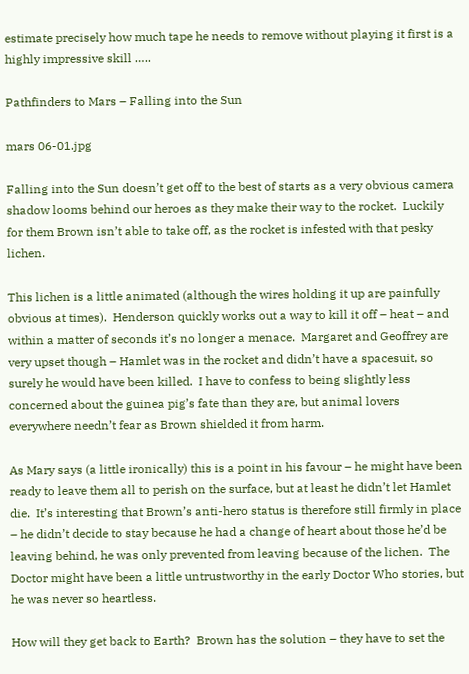estimate precisely how much tape he needs to remove without playing it first is a highly impressive skill …..

Pathfinders to Mars – Falling into the Sun

mars 06-01.jpg

Falling into the Sun doesn’t get off to the best of starts as a very obvious camera shadow looms behind our heroes as they make their way to the rocket.  Luckily for them Brown isn’t able to take off, as the rocket is infested with that pesky lichen.

This lichen is a little animated (although the wires holding it up are painfully obvious at times).  Henderson quickly works out a way to kill it off – heat – and within a matter of seconds it’s no longer a menace.  Margaret and Geoffrey are very upset though – Hamlet was in the rocket and didn’t have a spacesuit, so surely he would have been killed.  I have to confess to being slightly less concerned about the guinea pig’s fate than they are, but animal lovers everywhere needn’t fear as Brown shielded it from harm.

As Mary says (a little ironically) this is a point in his favour – he might have been ready to leave them all to perish on the surface, but at least he didn’t let Hamlet die.  It’s interesting that Brown’s anti-hero status is therefore still firmly in place – he didn’t decide to stay because he had a change of heart about those he’d be leaving behind, he was only prevented from leaving because of the lichen.  The Doctor might have been a little untrustworthy in the early Doctor Who stories, but he was never so heartless.

How will they get back to Earth?  Brown has the solution – they have to set the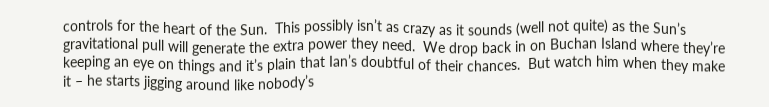controls for the heart of the Sun.  This possibly isn’t as crazy as it sounds (well not quite) as the Sun’s gravitational pull will generate the extra power they need.  We drop back in on Buchan Island where they’re keeping an eye on things and it’s plain that Ian’s doubtful of their chances.  But watch him when they make it – he starts jigging around like nobody’s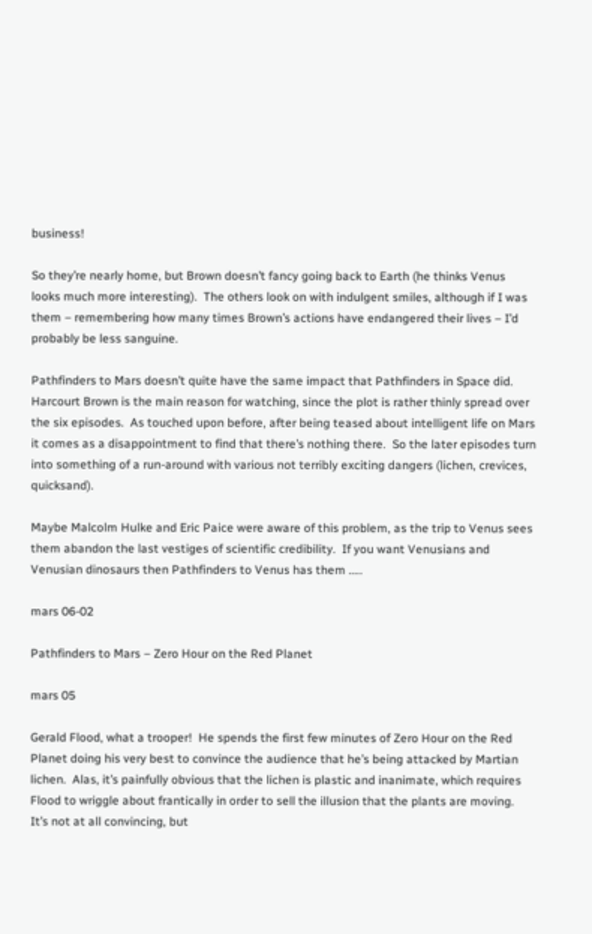business!

So they’re nearly home, but Brown doesn’t fancy going back to Earth (he thinks Venus looks much more interesting).  The others look on with indulgent smiles, although if I was them – remembering how many times Brown’s actions have endangered their lives – I’d probably be less sanguine.

Pathfinders to Mars doesn’t quite have the same impact that Pathfinders in Space did.  Harcourt Brown is the main reason for watching, since the plot is rather thinly spread over the six episodes.  As touched upon before, after being teased about intelligent life on Mars it comes as a disappointment to find that there’s nothing there.  So the later episodes turn into something of a run-around with various not terribly exciting dangers (lichen, crevices, quicksand).

Maybe Malcolm Hulke and Eric Paice were aware of this problem, as the trip to Venus sees them abandon the last vestiges of scientific credibility.  If you want Venusians and Venusian dinosaurs then Pathfinders to Venus has them …..

mars 06-02

Pathfinders to Mars – Zero Hour on the Red Planet

mars 05

Gerald Flood, what a trooper!  He spends the first few minutes of Zero Hour on the Red Planet doing his very best to convince the audience that he’s being attacked by Martian lichen.  Alas, it’s painfully obvious that the lichen is plastic and inanimate, which requires Flood to wriggle about frantically in order to sell the illusion that the plants are moving.  It’s not at all convincing, but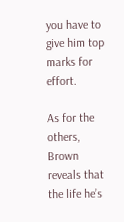you have to give him top marks for effort.

As for the others, Brown reveals that the life he’s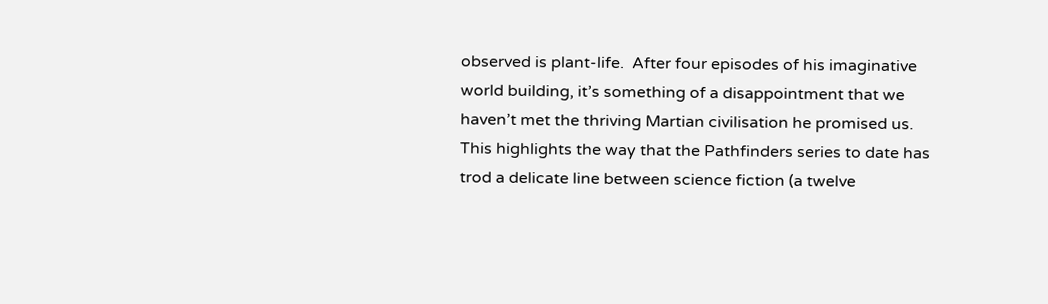observed is plant-life.  After four episodes of his imaginative world building, it’s something of a disappointment that we haven’t met the thriving Martian civilisation he promised us.  This highlights the way that the Pathfinders series to date has trod a delicate line between science fiction (a twelve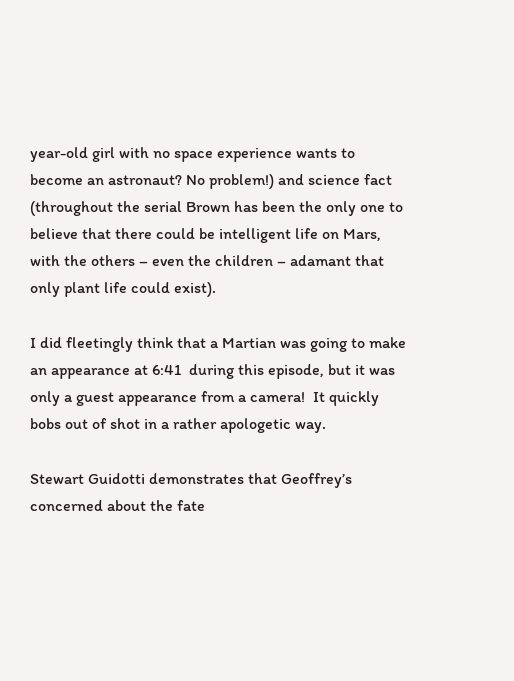year-old girl with no space experience wants to become an astronaut? No problem!) and science fact (throughout the serial Brown has been the only one to believe that there could be intelligent life on Mars, with the others – even the children – adamant that only plant life could exist).

I did fleetingly think that a Martian was going to make an appearance at 6:41  during this episode, but it was only a guest appearance from a camera!  It quickly bobs out of shot in a rather apologetic way.

Stewart Guidotti demonstrates that Geoffrey’s concerned about the fate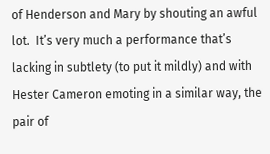of Henderson and Mary by shouting an awful lot.  It’s very much a performance that’s lacking in subtlety (to put it mildly) and with Hester Cameron emoting in a similar way, the pair of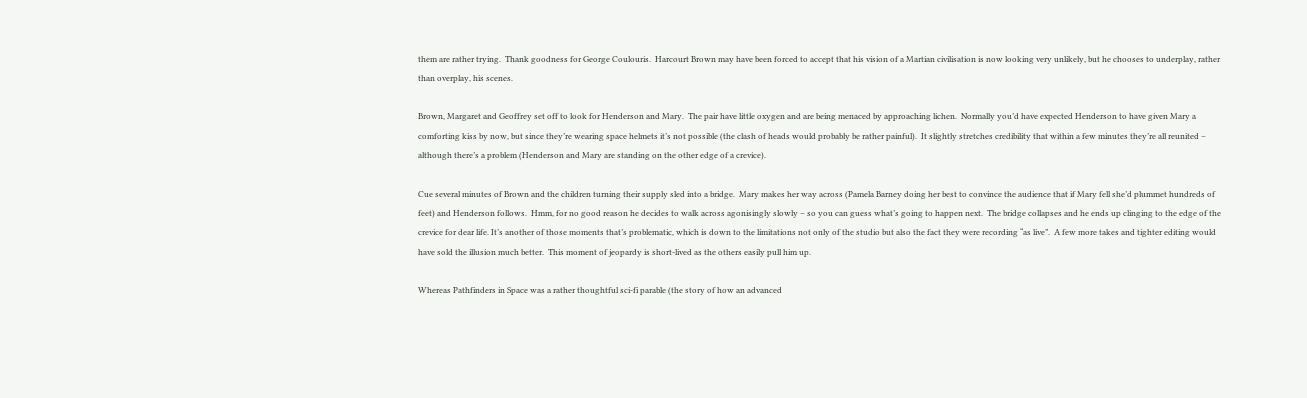them are rather trying.  Thank goodness for George Coulouris.  Harcourt Brown may have been forced to accept that his vision of a Martian civilisation is now looking very unlikely, but he chooses to underplay, rather than overplay, his scenes.

Brown, Margaret and Geoffrey set off to look for Henderson and Mary.  The pair have little oxygen and are being menaced by approaching lichen.  Normally you’d have expected Henderson to have given Mary a comforting kiss by now, but since they’re wearing space helmets it’s not possible (the clash of heads would probably be rather painful).  It slightly stretches credibility that within a few minutes they’re all reunited – although there’s a problem (Henderson and Mary are standing on the other edge of a crevice).

Cue several minutes of Brown and the children turning their supply sled into a bridge.  Mary makes her way across (Pamela Barney doing her best to convince the audience that if Mary fell she’d plummet hundreds of feet) and Henderson follows.  Hmm, for no good reason he decides to walk across agonisingly slowly – so you can guess what’s going to happen next.  The bridge collapses and he ends up clinging to the edge of the crevice for dear life. It’s another of those moments that’s problematic, which is down to the limitations not only of the studio but also the fact they were recording “as live”.  A few more takes and tighter editing would have sold the illusion much better.  This moment of jeopardy is short-lived as the others easily pull him up.

Whereas Pathfinders in Space was a rather thoughtful sci-fi parable (the story of how an advanced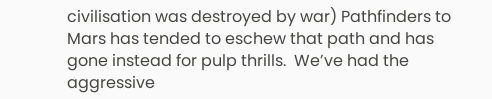civilisation was destroyed by war) Pathfinders to Mars has tended to eschew that path and has gone instead for pulp thrills.  We’ve had the aggressive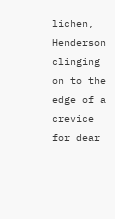lichen, Henderson clinging on to the edge of a crevice for dear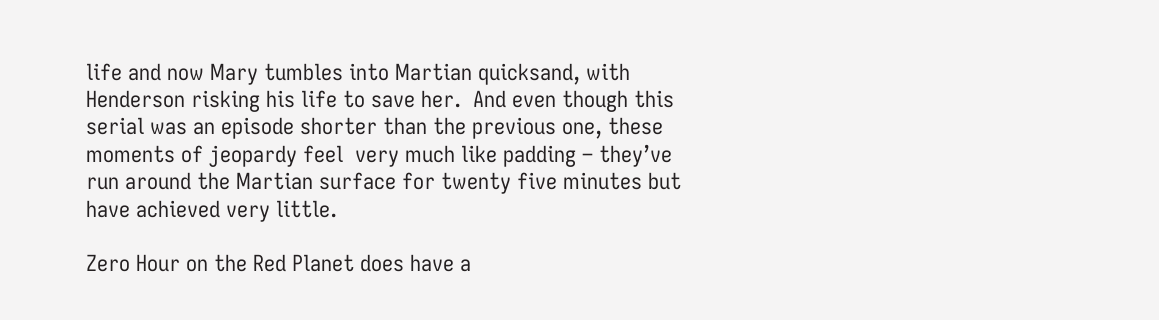life and now Mary tumbles into Martian quicksand, with Henderson risking his life to save her.  And even though this serial was an episode shorter than the previous one, these moments of jeopardy feel  very much like padding – they’ve run around the Martian surface for twenty five minutes but have achieved very little.

Zero Hour on the Red Planet does have a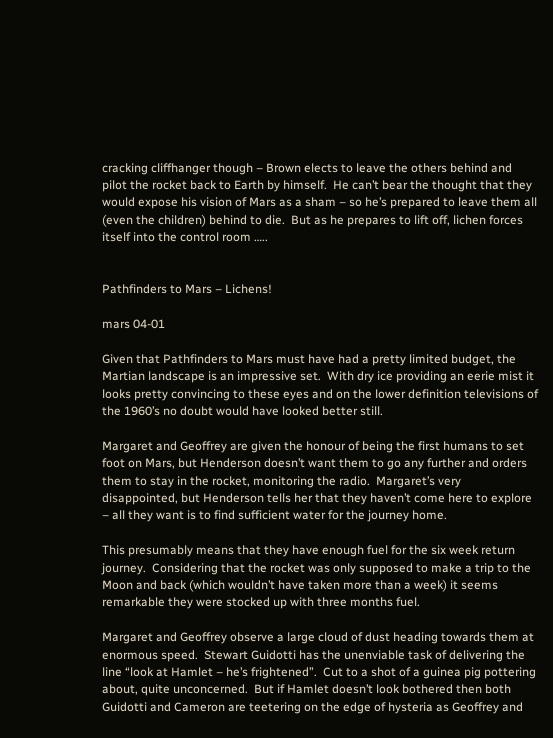cracking cliffhanger though – Brown elects to leave the others behind and pilot the rocket back to Earth by himself.  He can’t bear the thought that they would expose his vision of Mars as a sham – so he’s prepared to leave them all (even the children) behind to die.  But as he prepares to lift off, lichen forces itself into the control room …..


Pathfinders to Mars – Lichens!

mars 04-01

Given that Pathfinders to Mars must have had a pretty limited budget, the Martian landscape is an impressive set.  With dry ice providing an eerie mist it looks pretty convincing to these eyes and on the lower definition televisions of the 1960’s no doubt would have looked better still.

Margaret and Geoffrey are given the honour of being the first humans to set foot on Mars, but Henderson doesn’t want them to go any further and orders them to stay in the rocket, monitoring the radio.  Margaret’s very disappointed, but Henderson tells her that they haven’t come here to explore – all they want is to find sufficient water for the journey home.

This presumably means that they have enough fuel for the six week return journey.  Considering that the rocket was only supposed to make a trip to the Moon and back (which wouldn’t have taken more than a week) it seems remarkable they were stocked up with three months fuel.

Margaret and Geoffrey observe a large cloud of dust heading towards them at enormous speed.  Stewart Guidotti has the unenviable task of delivering the line “look at Hamlet – he’s frightened”.  Cut to a shot of a guinea pig pottering about, quite unconcerned.  But if Hamlet doesn’t look bothered then both Guidotti and Cameron are teetering on the edge of hysteria as Geoffrey and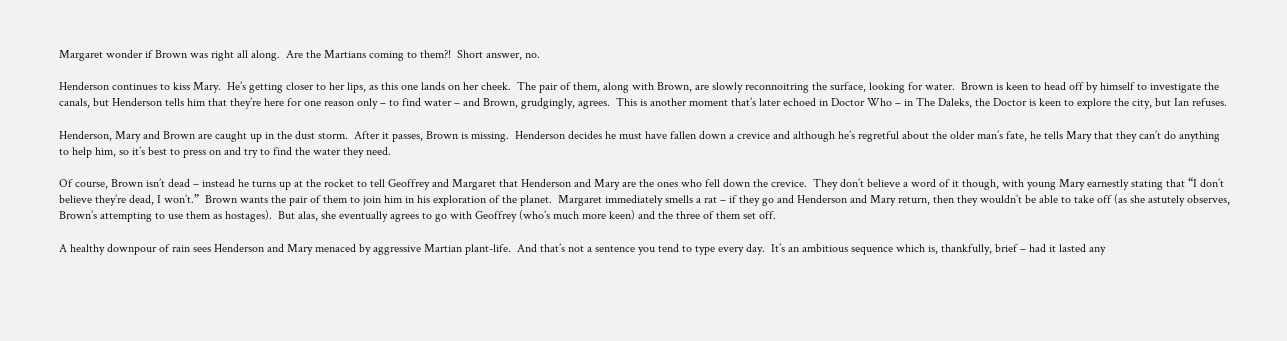Margaret wonder if Brown was right all along.  Are the Martians coming to them?!  Short answer, no.

Henderson continues to kiss Mary.  He’s getting closer to her lips, as this one lands on her cheek.  The pair of them, along with Brown, are slowly reconnoitring the surface, looking for water.  Brown is keen to head off by himself to investigate the canals, but Henderson tells him that they’re here for one reason only – to find water – and Brown, grudgingly, agrees.  This is another moment that’s later echoed in Doctor Who – in The Daleks, the Doctor is keen to explore the city, but Ian refuses.

Henderson, Mary and Brown are caught up in the dust storm.  After it passes, Brown is missing.  Henderson decides he must have fallen down a crevice and although he’s regretful about the older man’s fate, he tells Mary that they can’t do anything to help him, so it’s best to press on and try to find the water they need.

Of course, Brown isn’t dead – instead he turns up at the rocket to tell Geoffrey and Margaret that Henderson and Mary are the ones who fell down the crevice.  They don’t believe a word of it though, with young Mary earnestly stating that “I don’t believe they’re dead, I won’t.”  Brown wants the pair of them to join him in his exploration of the planet.  Margaret immediately smells a rat – if they go and Henderson and Mary return, then they wouldn’t be able to take off (as she astutely observes, Brown’s attempting to use them as hostages).  But alas, she eventually agrees to go with Geoffrey (who’s much more keen) and the three of them set off.

A healthy downpour of rain sees Henderson and Mary menaced by aggressive Martian plant-life.  And that’s not a sentence you tend to type every day.  It’s an ambitious sequence which is, thankfully, brief – had it lasted any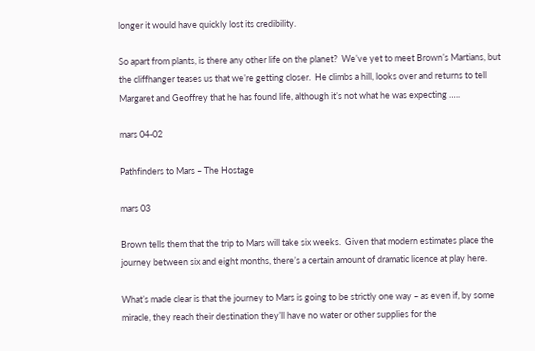longer it would have quickly lost its credibility.

So apart from plants, is there any other life on the planet?  We’ve yet to meet Brown’s Martians, but the cliffhanger teases us that we’re getting closer.  He climbs a hill, looks over and returns to tell Margaret and Geoffrey that he has found life, although it’s not what he was expecting …..

mars 04-02

Pathfinders to Mars – The Hostage

mars 03

Brown tells them that the trip to Mars will take six weeks.  Given that modern estimates place the journey between six and eight months, there’s a certain amount of dramatic licence at play here.

What’s made clear is that the journey to Mars is going to be strictly one way – as even if, by some miracle, they reach their destination they’ll have no water or other supplies for the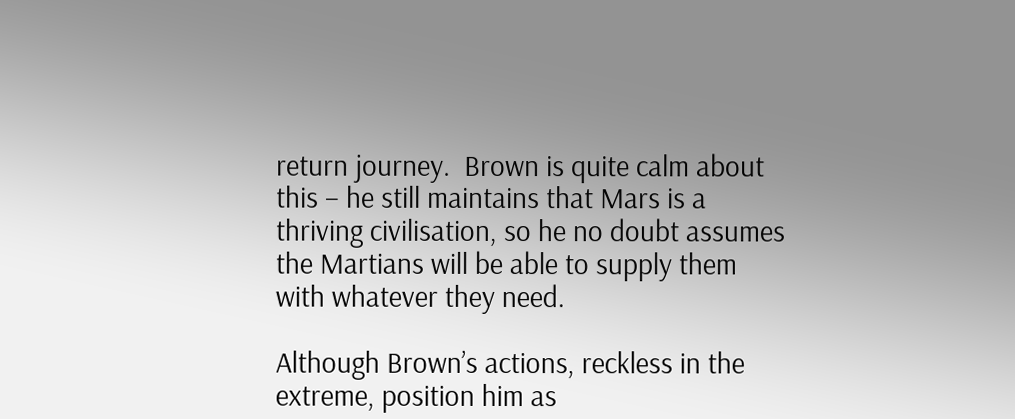return journey.  Brown is quite calm about this – he still maintains that Mars is a thriving civilisation, so he no doubt assumes the Martians will be able to supply them with whatever they need.

Although Brown’s actions, reckless in the extreme, position him as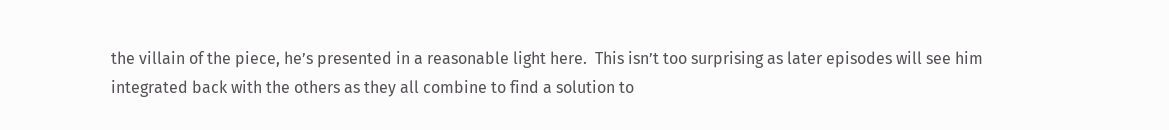the villain of the piece, he’s presented in a reasonable light here.  This isn’t too surprising as later episodes will see him integrated back with the others as they all combine to find a solution to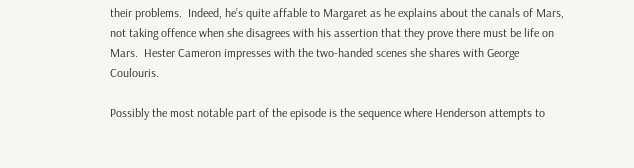their problems.  Indeed, he’s quite affable to Margaret as he explains about the canals of Mars, not taking offence when she disagrees with his assertion that they prove there must be life on Mars.  Hester Cameron impresses with the two-handed scenes she shares with George Coulouris.

Possibly the most notable part of the episode is the sequence where Henderson attempts to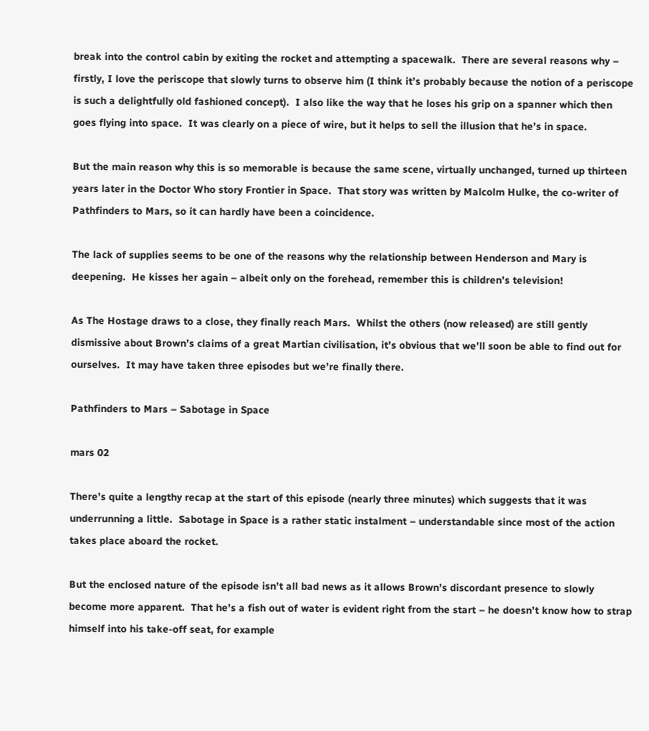break into the control cabin by exiting the rocket and attempting a spacewalk.  There are several reasons why – firstly, I love the periscope that slowly turns to observe him (I think it’s probably because the notion of a periscope is such a delightfully old fashioned concept).  I also like the way that he loses his grip on a spanner which then goes flying into space.  It was clearly on a piece of wire, but it helps to sell the illusion that he’s in space.

But the main reason why this is so memorable is because the same scene, virtually unchanged, turned up thirteen years later in the Doctor Who story Frontier in Space.  That story was written by Malcolm Hulke, the co-writer of Pathfinders to Mars, so it can hardly have been a coincidence.

The lack of supplies seems to be one of the reasons why the relationship between Henderson and Mary is deepening.  He kisses her again – albeit only on the forehead, remember this is children’s television!

As The Hostage draws to a close, they finally reach Mars.  Whilst the others (now released) are still gently dismissive about Brown’s claims of a great Martian civilisation, it’s obvious that we’ll soon be able to find out for ourselves.  It may have taken three episodes but we’re finally there.

Pathfinders to Mars – Sabotage in Space

mars 02

There’s quite a lengthy recap at the start of this episode (nearly three minutes) which suggests that it was underrunning a little.  Sabotage in Space is a rather static instalment – understandable since most of the action takes place aboard the rocket.

But the enclosed nature of the episode isn’t all bad news as it allows Brown’s discordant presence to slowly become more apparent.  That he’s a fish out of water is evident right from the start – he doesn’t know how to strap himself into his take-off seat, for example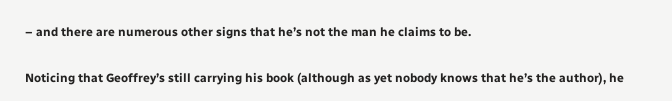– and there are numerous other signs that he’s not the man he claims to be.

Noticing that Geoffrey’s still carrying his book (although as yet nobody knows that he’s the author), he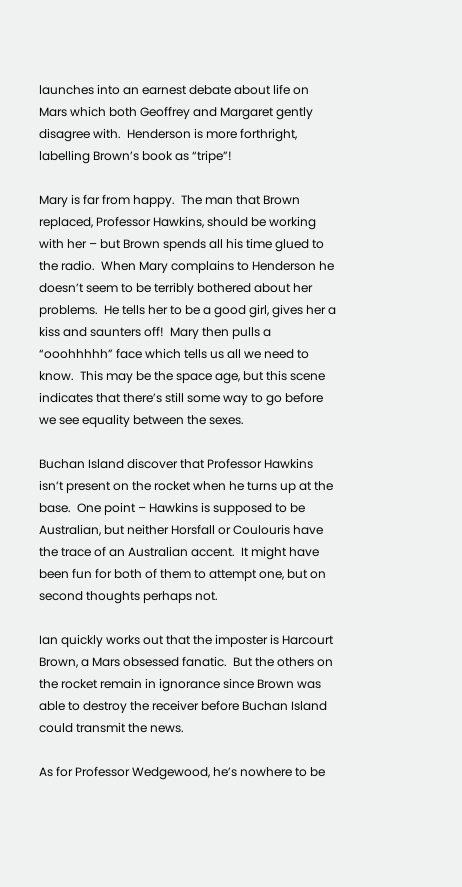launches into an earnest debate about life on Mars which both Geoffrey and Margaret gently disagree with.  Henderson is more forthright, labelling Brown’s book as “tripe”!

Mary is far from happy.  The man that Brown replaced, Professor Hawkins, should be working with her – but Brown spends all his time glued to the radio.  When Mary complains to Henderson he doesn’t seem to be terribly bothered about her problems.  He tells her to be a good girl, gives her a kiss and saunters off!  Mary then pulls a “ooohhhhh” face which tells us all we need to know.  This may be the space age, but this scene indicates that there’s still some way to go before we see equality between the sexes.

Buchan Island discover that Professor Hawkins isn’t present on the rocket when he turns up at the base.  One point – Hawkins is supposed to be Australian, but neither Horsfall or Coulouris have the trace of an Australian accent.  It might have been fun for both of them to attempt one, but on second thoughts perhaps not.

Ian quickly works out that the imposter is Harcourt Brown, a Mars obsessed fanatic.  But the others on the rocket remain in ignorance since Brown was able to destroy the receiver before Buchan Island could transmit the news.

As for Professor Wedgewood, he’s nowhere to be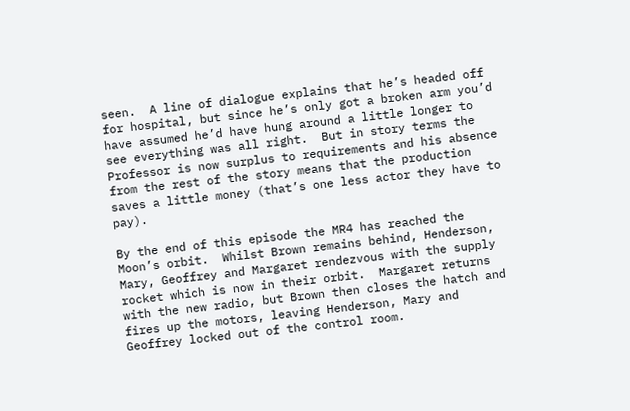seen.  A line of dialogue explains that he’s headed off for hospital, but since he’s only got a broken arm you’d have assumed he’d have hung around a little longer to see everything was all right.  But in story terms the Professor is now surplus to requirements and his absence from the rest of the story means that the production saves a little money (that’s one less actor they have to pay).

By the end of this episode the MR4 has reached the Moon’s orbit.  Whilst Brown remains behind, Henderson, Mary, Geoffrey and Margaret rendezvous with the supply rocket which is now in their orbit.  Margaret returns with the new radio, but Brown then closes the hatch and fires up the motors, leaving Henderson, Mary and Geoffrey locked out of the control room.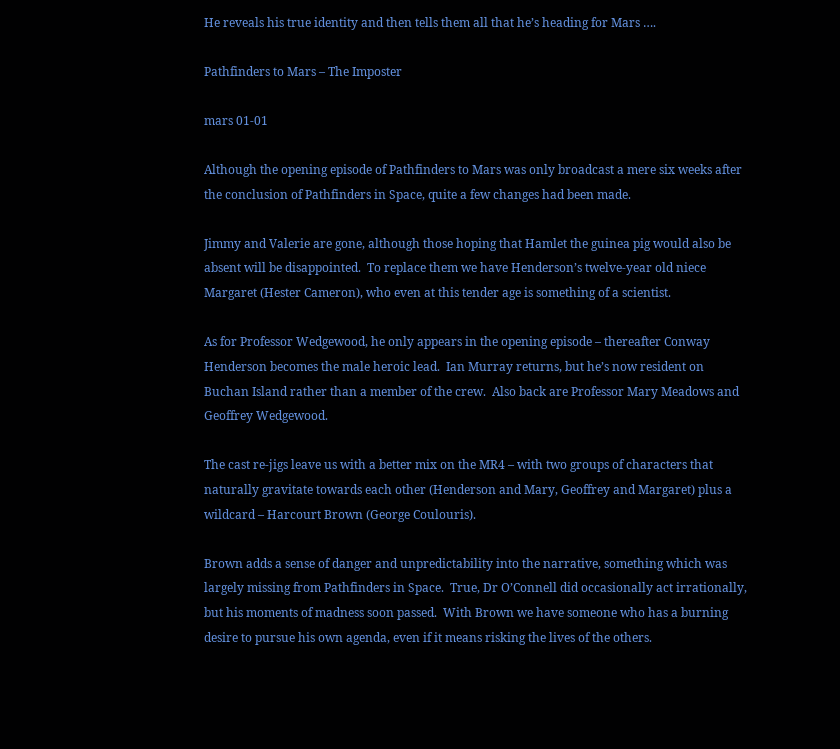He reveals his true identity and then tells them all that he’s heading for Mars ….

Pathfinders to Mars – The Imposter

mars 01-01

Although the opening episode of Pathfinders to Mars was only broadcast a mere six weeks after the conclusion of Pathfinders in Space, quite a few changes had been made.

Jimmy and Valerie are gone, although those hoping that Hamlet the guinea pig would also be absent will be disappointed.  To replace them we have Henderson’s twelve-year old niece Margaret (Hester Cameron), who even at this tender age is something of a scientist.

As for Professor Wedgewood, he only appears in the opening episode – thereafter Conway Henderson becomes the male heroic lead.  Ian Murray returns, but he’s now resident on Buchan Island rather than a member of the crew.  Also back are Professor Mary Meadows and Geoffrey Wedgewood.

The cast re-jigs leave us with a better mix on the MR4 – with two groups of characters that naturally gravitate towards each other (Henderson and Mary, Geoffrey and Margaret) plus a wildcard – Harcourt Brown (George Coulouris).

Brown adds a sense of danger and unpredictability into the narrative, something which was largely missing from Pathfinders in Space.  True, Dr O’Connell did occasionally act irrationally, but his moments of madness soon passed.  With Brown we have someone who has a burning desire to pursue his own agenda, even if it means risking the lives of the others.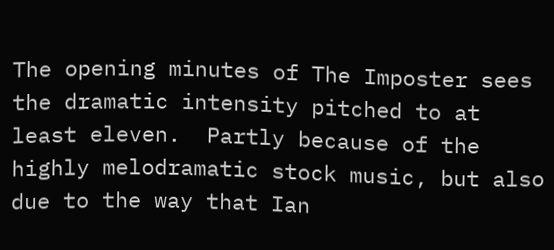The opening minutes of The Imposter sees the dramatic intensity pitched to at least eleven.  Partly because of the highly melodramatic stock music, but also due to the way that Ian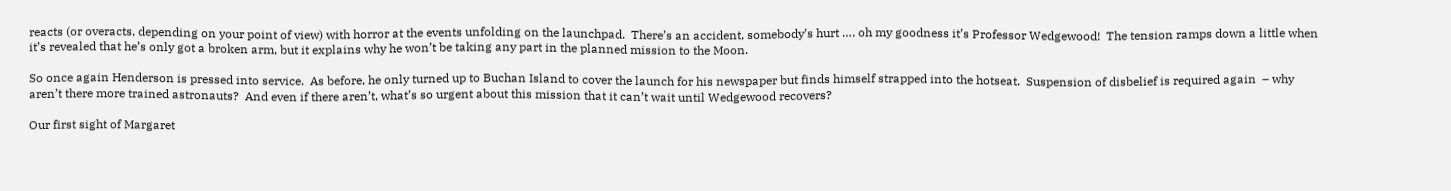reacts (or overacts, depending on your point of view) with horror at the events unfolding on the launchpad.  There’s an accident, somebody’s hurt …. oh my goodness it’s Professor Wedgewood!  The tension ramps down a little when it’s revealed that he’s only got a broken arm, but it explains why he won’t be taking any part in the planned mission to the Moon.

So once again Henderson is pressed into service.  As before, he only turned up to Buchan Island to cover the launch for his newspaper but finds himself strapped into the hotseat.  Suspension of disbelief is required again  – why aren’t there more trained astronauts?  And even if there aren’t, what’s so urgent about this mission that it can’t wait until Wedgewood recovers?

Our first sight of Margaret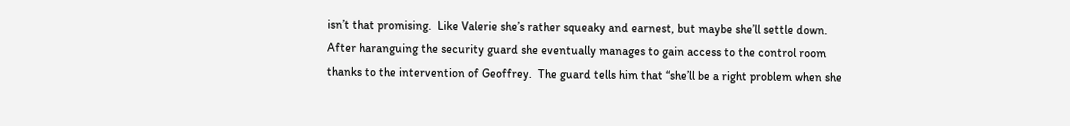isn’t that promising.  Like Valerie she’s rather squeaky and earnest, but maybe she’ll settle down.  After haranguing the security guard she eventually manages to gain access to the control room thanks to the intervention of Geoffrey.  The guard tells him that “she’ll be a right problem when she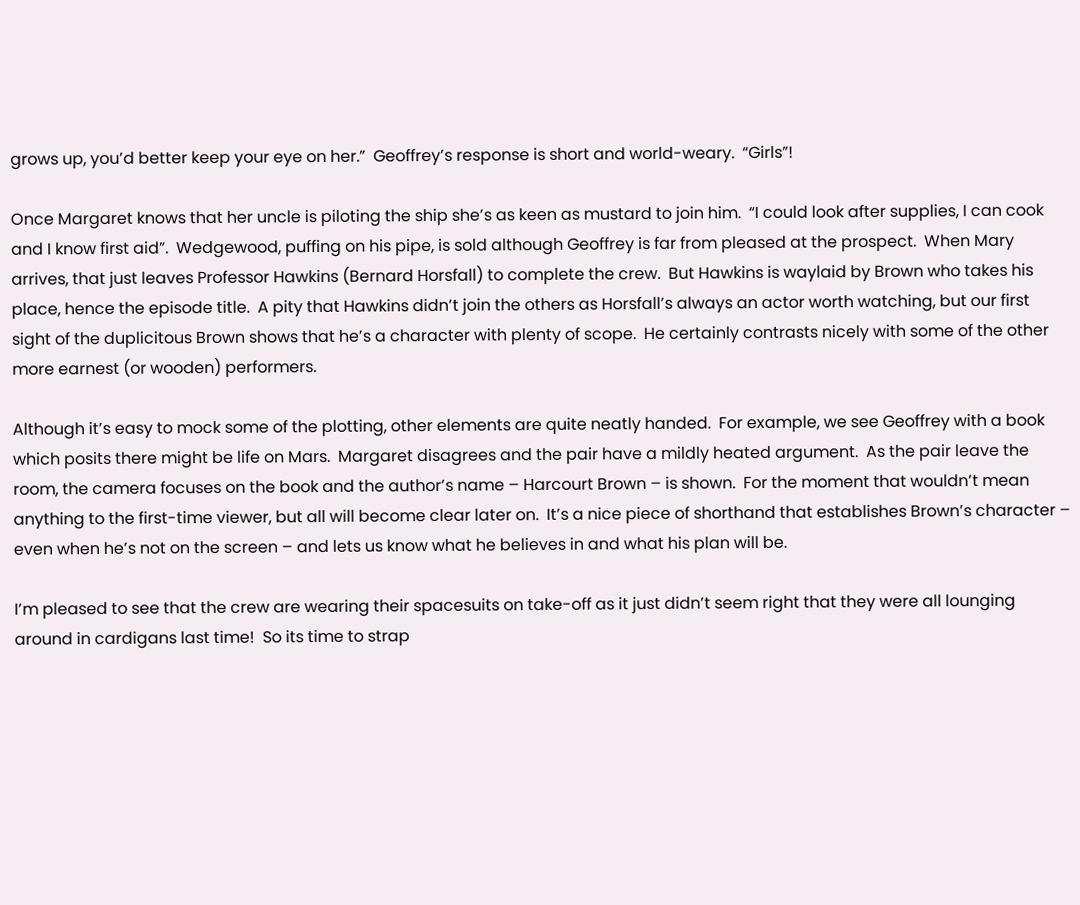grows up, you’d better keep your eye on her.”  Geoffrey’s response is short and world-weary.  “Girls”!

Once Margaret knows that her uncle is piloting the ship she’s as keen as mustard to join him.  “I could look after supplies, I can cook and I know first aid”.  Wedgewood, puffing on his pipe, is sold although Geoffrey is far from pleased at the prospect.  When Mary arrives, that just leaves Professor Hawkins (Bernard Horsfall) to complete the crew.  But Hawkins is waylaid by Brown who takes his place, hence the episode title.  A pity that Hawkins didn’t join the others as Horsfall’s always an actor worth watching, but our first sight of the duplicitous Brown shows that he’s a character with plenty of scope.  He certainly contrasts nicely with some of the other more earnest (or wooden) performers.

Although it’s easy to mock some of the plotting, other elements are quite neatly handed.  For example, we see Geoffrey with a book which posits there might be life on Mars.  Margaret disagrees and the pair have a mildly heated argument.  As the pair leave the room, the camera focuses on the book and the author’s name – Harcourt Brown – is shown.  For the moment that wouldn’t mean anything to the first-time viewer, but all will become clear later on.  It’s a nice piece of shorthand that establishes Brown’s character – even when he’s not on the screen – and lets us know what he believes in and what his plan will be.

I’m pleased to see that the crew are wearing their spacesuits on take-off as it just didn’t seem right that they were all lounging around in cardigans last time!  So its time to strap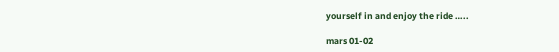yourself in and enjoy the ride …..

mars 01-02